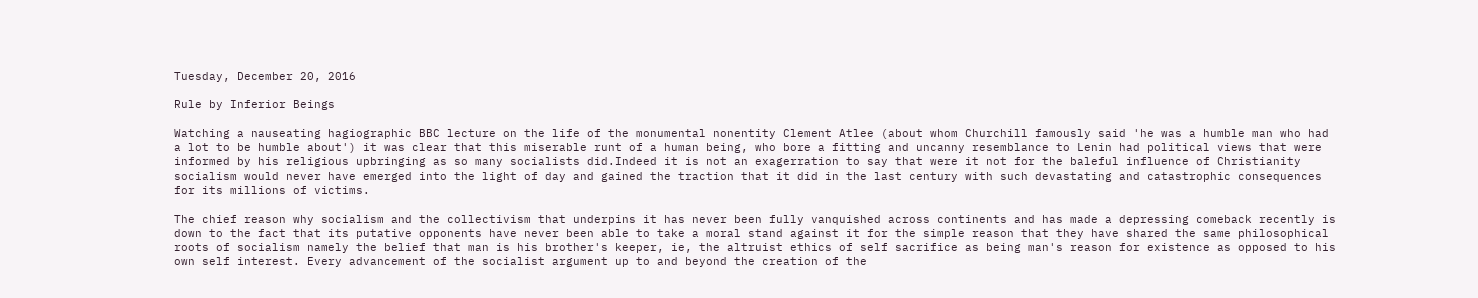Tuesday, December 20, 2016

Rule by Inferior Beings

Watching a nauseating hagiographic BBC lecture on the life of the monumental nonentity Clement Atlee (about whom Churchill famously said 'he was a humble man who had a lot to be humble about') it was clear that this miserable runt of a human being, who bore a fitting and uncanny resemblance to Lenin had political views that were informed by his religious upbringing as so many socialists did.Indeed it is not an exagerration to say that were it not for the baleful influence of Christianity socialism would never have emerged into the light of day and gained the traction that it did in the last century with such devastating and catastrophic consequences for its millions of victims.

The chief reason why socialism and the collectivism that underpins it has never been fully vanquished across continents and has made a depressing comeback recently is down to the fact that its putative opponents have never been able to take a moral stand against it for the simple reason that they have shared the same philosophical roots of socialism namely the belief that man is his brother's keeper, ie, the altruist ethics of self sacrifice as being man's reason for existence as opposed to his own self interest. Every advancement of the socialist argument up to and beyond the creation of the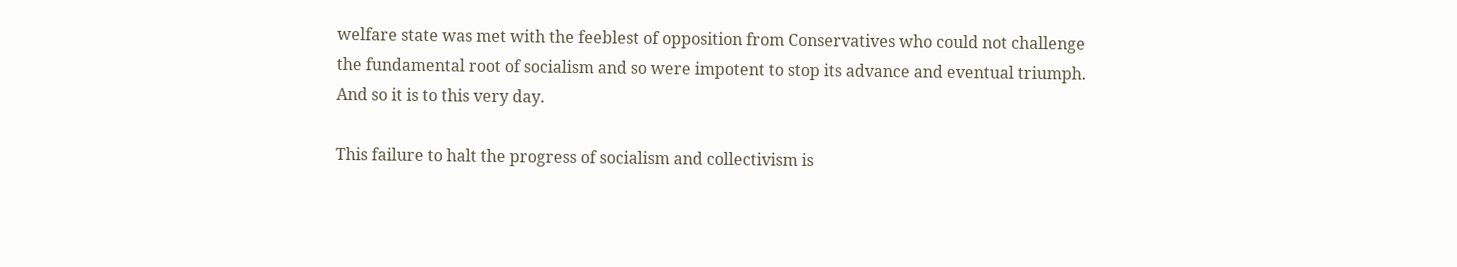welfare state was met with the feeblest of opposition from Conservatives who could not challenge the fundamental root of socialism and so were impotent to stop its advance and eventual triumph. And so it is to this very day.

This failure to halt the progress of socialism and collectivism is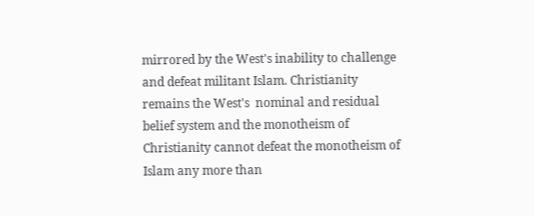mirrored by the West's inability to challenge and defeat militant Islam. Christianity remains the West's  nominal and residual belief system and the monotheism of Christianity cannot defeat the monotheism of Islam any more than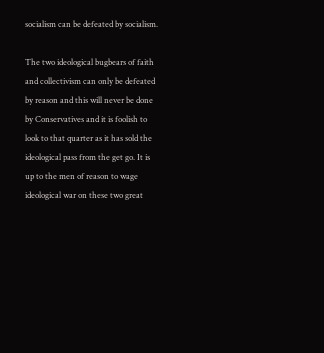socialism can be defeated by socialism.

The two ideological bugbears of faith and collectivism can only be defeated by reason and this will never be done by Conservatives and it is foolish to look to that quarter as it has sold the ideological pass from the get go. It is up to the men of reason to wage ideological war on these two great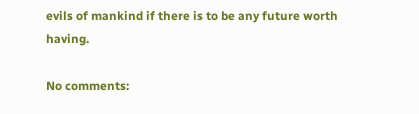evils of mankind if there is to be any future worth having.

No comments: